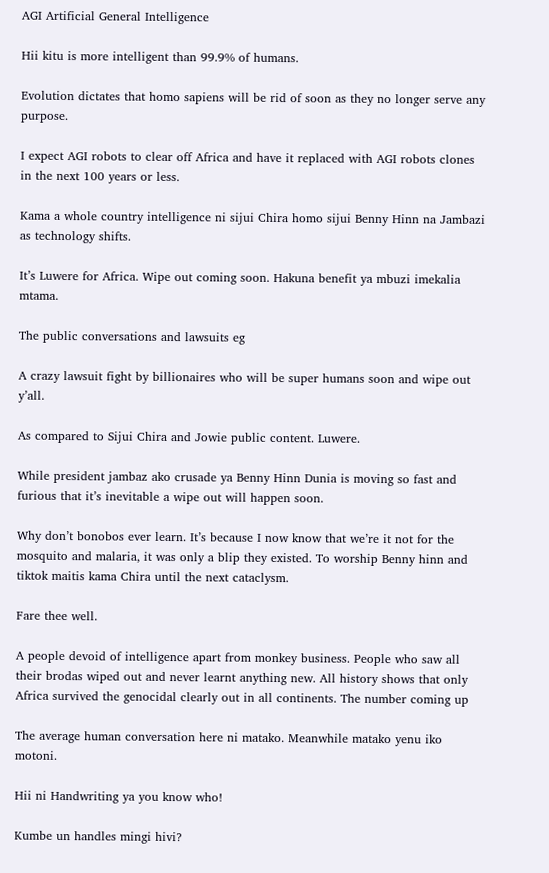AGI Artificial General Intelligence

Hii kitu is more intelligent than 99.9% of humans.

Evolution dictates that homo sapiens will be rid of soon as they no longer serve any purpose.

I expect AGI robots to clear off Africa and have it replaced with AGI robots clones in the next 100 years or less.

Kama a whole country intelligence ni sijui Chira homo sijui Benny Hinn na Jambazi as technology shifts.

It’s Luwere for Africa. Wipe out coming soon. Hakuna benefit ya mbuzi imekalia mtama.

The public conversations and lawsuits eg

A crazy lawsuit fight by billionaires who will be super humans soon and wipe out y’all.

As compared to Sijui Chira and Jowie public content. Luwere.

While president jambaz ako crusade ya Benny Hinn Dunia is moving so fast and furious that it’s inevitable a wipe out will happen soon.

Why don’t bonobos ever learn. It’s because I now know that we’re it not for the mosquito and malaria, it was only a blip they existed. To worship Benny hinn and tiktok maitis kama Chira until the next cataclysm.

Fare thee well.

A people devoid of intelligence apart from monkey business. People who saw all their brodas wiped out and never learnt anything new. All history shows that only Africa survived the genocidal clearly out in all continents. The number coming up

The average human conversation here ni matako. Meanwhile matako yenu iko motoni.

Hii ni Handwriting ya you know who!

Kumbe un handles mingi hivi?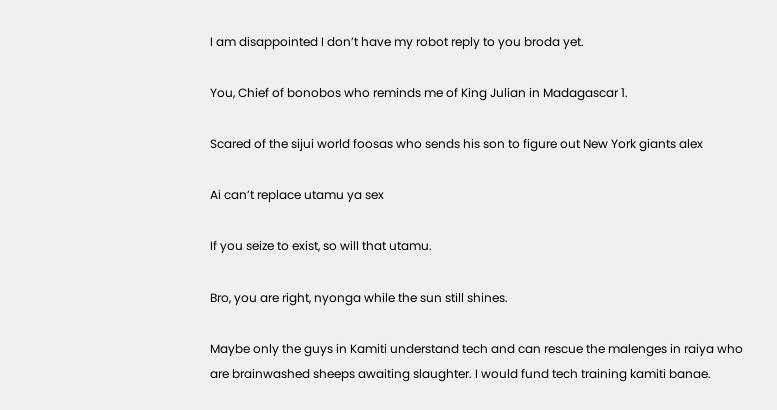I am disappointed I don’t have my robot reply to you broda yet.

You, Chief of bonobos who reminds me of King Julian in Madagascar 1.

Scared of the sijui world foosas who sends his son to figure out New York giants alex

Ai can’t replace utamu ya sex

If you seize to exist, so will that utamu.

Bro, you are right, nyonga while the sun still shines.

Maybe only the guys in Kamiti understand tech and can rescue the malenges in raiya who are brainwashed sheeps awaiting slaughter. I would fund tech training kamiti banae.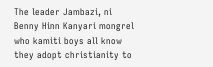The leader Jambazi, ni Benny Hinn Kanyari mongrel who kamiti boys all know they adopt christianity to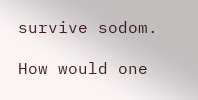survive sodom.

How would one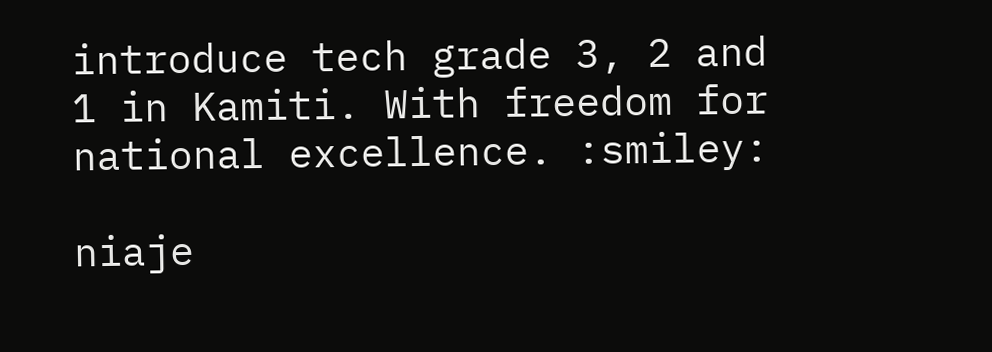introduce tech grade 3, 2 and 1 in Kamiti. With freedom for national excellence. :smiley:

niaje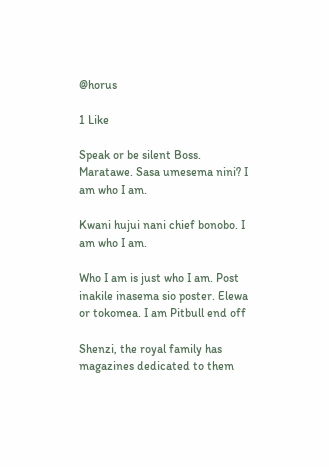@horus

1 Like

Speak or be silent Boss. Maratawe. Sasa umesema nini? I am who I am.

Kwani hujui nani chief bonobo. I am who I am.

Who I am is just who I am. Post inakile inasema sio poster. Elewa or tokomea. I am Pitbull end off

Shenzi, the royal family has magazines dedicated to them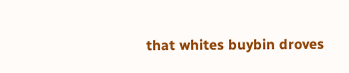that whites buybin droves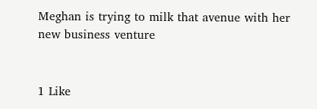Meghan is trying to milk that avenue with her new business venture


1 Like